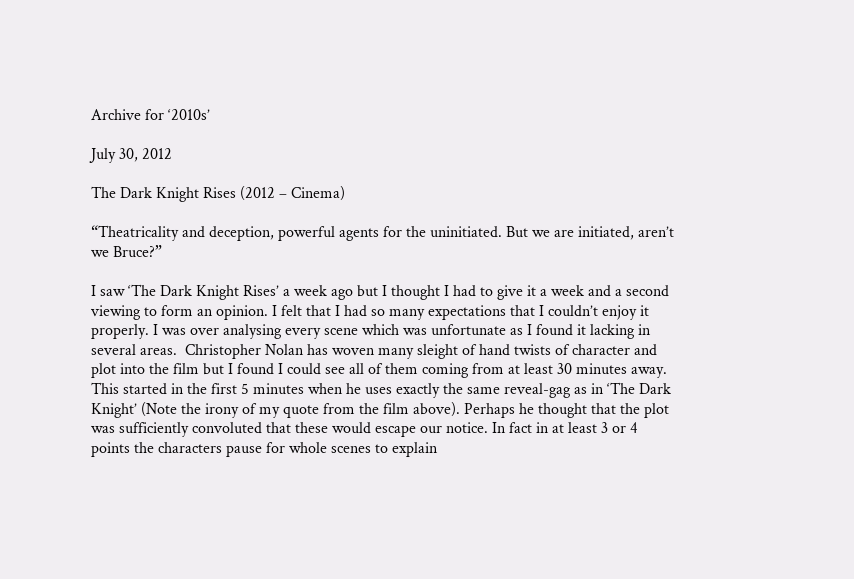Archive for ‘2010s’

July 30, 2012

The Dark Knight Rises (2012 – Cinema)

“Theatricality and deception, powerful agents for the uninitiated. But we are initiated, aren’t we Bruce?”

I saw ‘The Dark Knight Rises’ a week ago but I thought I had to give it a week and a second viewing to form an opinion. I felt that I had so many expectations that I couldn’t enjoy it properly. I was over analysing every scene which was unfortunate as I found it lacking in several areas.  Christopher Nolan has woven many sleight of hand twists of character and plot into the film but I found I could see all of them coming from at least 30 minutes away. This started in the first 5 minutes when he uses exactly the same reveal-gag as in ‘The Dark Knight’ (Note the irony of my quote from the film above). Perhaps he thought that the plot was sufficiently convoluted that these would escape our notice. In fact in at least 3 or 4 points the characters pause for whole scenes to explain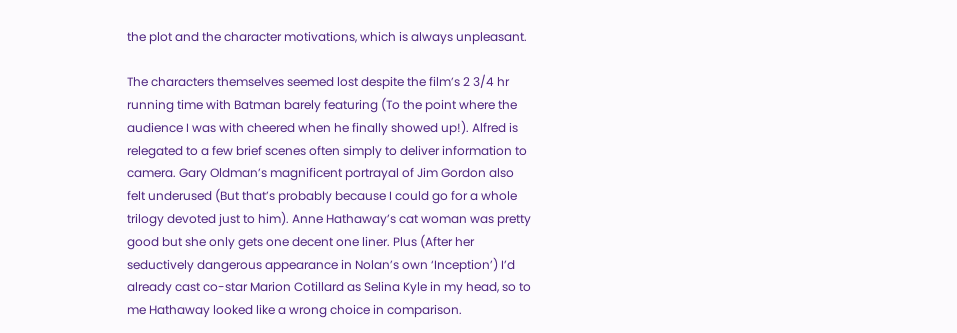the plot and the character motivations, which is always unpleasant.

The characters themselves seemed lost despite the film’s 2 3/4 hr running time with Batman barely featuring (To the point where the audience I was with cheered when he finally showed up!). Alfred is relegated to a few brief scenes often simply to deliver information to camera. Gary Oldman’s magnificent portrayal of Jim Gordon also felt underused (But that’s probably because I could go for a whole trilogy devoted just to him). Anne Hathaway’s cat woman was pretty good but she only gets one decent one liner. Plus (After her seductively dangerous appearance in Nolan’s own ‘Inception’) I’d already cast co-star Marion Cotillard as Selina Kyle in my head, so to me Hathaway looked like a wrong choice in comparison.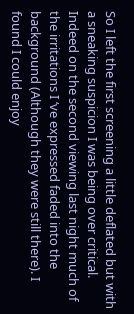So I left the first screening a little deflated but with a sneaking suspicion I was being over critical. Indeed on the second viewing last night much of the irritations I ‘ve expressed faded into the background (Although they were still there). I found I could enjoy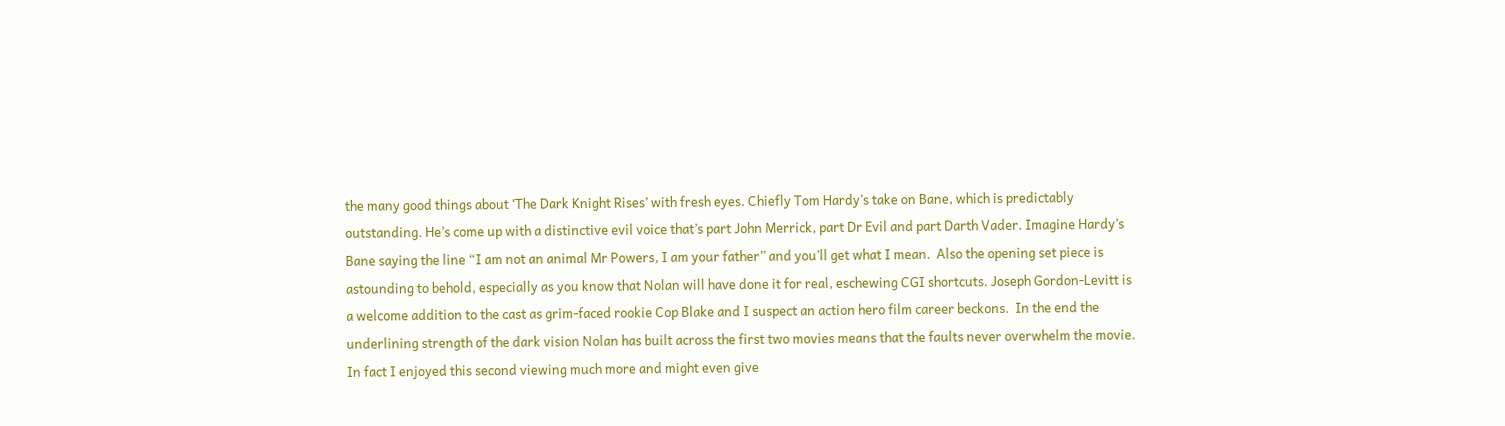the many good things about ‘The Dark Knight Rises’ with fresh eyes. Chiefly Tom Hardy’s take on Bane, which is predictably outstanding. He’s come up with a distinctive evil voice that’s part John Merrick, part Dr Evil and part Darth Vader. Imagine Hardy’s Bane saying the line “I am not an animal Mr Powers, I am your father” and you’ll get what I mean.  Also the opening set piece is astounding to behold, especially as you know that Nolan will have done it for real, eschewing CGI shortcuts. Joseph Gordon-Levitt is a welcome addition to the cast as grim-faced rookie Cop Blake and I suspect an action hero film career beckons.  In the end the underlining strength of the dark vision Nolan has built across the first two movies means that the faults never overwhelm the movie.  In fact I enjoyed this second viewing much more and might even give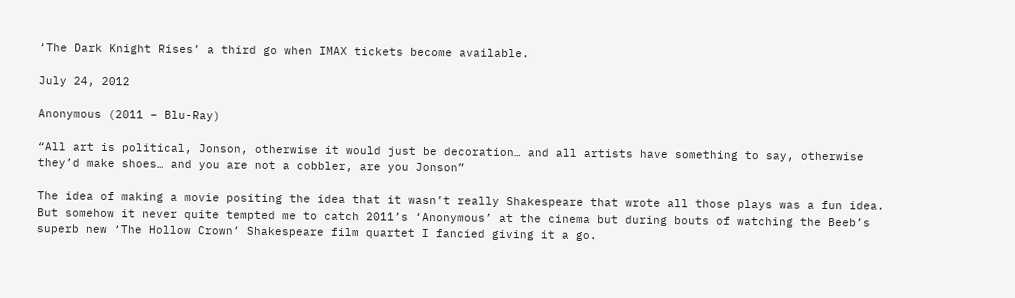‘The Dark Knight Rises’ a third go when IMAX tickets become available.

July 24, 2012

Anonymous (2011 – Blu-Ray)

“All art is political, Jonson, otherwise it would just be decoration… and all artists have something to say, otherwise they’d make shoes… and you are not a cobbler, are you Jonson”

The idea of making a movie positing the idea that it wasn’t really Shakespeare that wrote all those plays was a fun idea. But somehow it never quite tempted me to catch 2011’s ‘Anonymous’ at the cinema but during bouts of watching the Beeb’s superb new ‘The Hollow Crown’ Shakespeare film quartet I fancied giving it a go.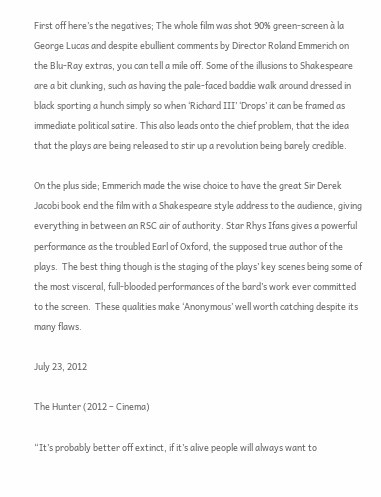First off here’s the negatives; The whole film was shot 90% green-screen à la George Lucas and despite ebullient comments by Director Roland Emmerich on the Blu-Ray extras, you can tell a mile off. Some of the illusions to Shakespeare are a bit clunking, such as having the pale-faced baddie walk around dressed in black sporting a hunch simply so when ‘Richard III’ ‘Drops’ it can be framed as immediate political satire. This also leads onto the chief problem, that the idea that the plays are being released to stir up a revolution being barely credible.

On the plus side; Emmerich made the wise choice to have the great Sir Derek Jacobi book end the film with a Shakespeare style address to the audience, giving everything in between an RSC air of authority. Star Rhys Ifans gives a powerful performance as the troubled Earl of Oxford, the supposed true author of the plays.  The best thing though is the staging of the plays’ key scenes being some of the most visceral, full-blooded performances of the bard’s work ever committed to the screen.  These qualities make ‘Anonymous’ well worth catching despite its many flaws.

July 23, 2012

The Hunter (2012 – Cinema)

“It’s probably better off extinct, if it’s alive people will always want to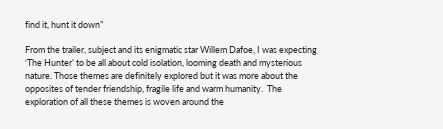find it, hunt it down”

From the trailer, subject and its enigmatic star Willem Dafoe, I was expecting ‘The Hunter’ to be all about cold isolation, looming death and mysterious nature. Those themes are definitely explored but it was more about the opposites of tender friendship, fragile life and warm humanity.  The exploration of all these themes is woven around the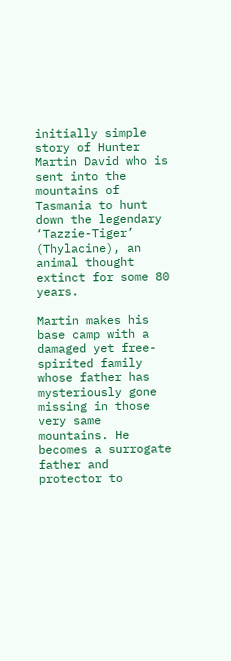initially simple story of Hunter Martin David who is sent into the mountains of Tasmania to hunt down the legendary ‘Tazzie-Tiger’ (Thylacine), an animal thought extinct for some 80 years.

Martin makes his base camp with a damaged yet free-spirited family whose father has mysteriously gone missing in those very same mountains. He becomes a surrogate father and protector to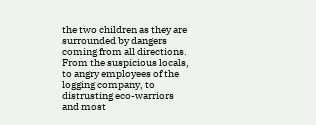the two children as they are surrounded by dangers coming from all directions. From the suspicious locals, to angry employees of the logging company, to distrusting eco-warriors and most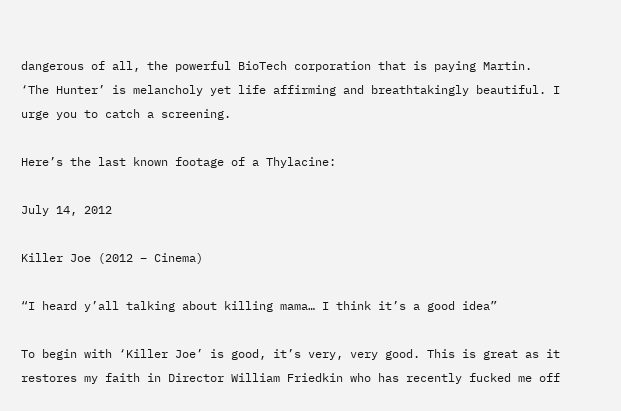dangerous of all, the powerful BioTech corporation that is paying Martin.  ‘The Hunter’ is melancholy yet life affirming and breathtakingly beautiful. I urge you to catch a screening.

Here’s the last known footage of a Thylacine:

July 14, 2012

Killer Joe (2012 – Cinema)

“I heard y’all talking about killing mama… I think it’s a good idea”

To begin with ‘Killer Joe’ is good, it’s very, very good. This is great as it restores my faith in Director William Friedkin who has recently fucked me off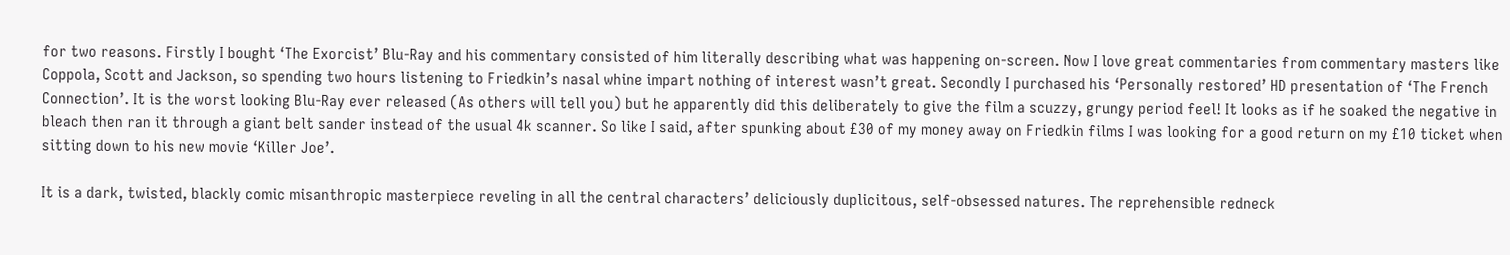for two reasons. Firstly I bought ‘The Exorcist’ Blu-Ray and his commentary consisted of him literally describing what was happening on-screen. Now I love great commentaries from commentary masters like Coppola, Scott and Jackson, so spending two hours listening to Friedkin’s nasal whine impart nothing of interest wasn’t great. Secondly I purchased his ‘Personally restored’ HD presentation of ‘The French Connection’. It is the worst looking Blu-Ray ever released (As others will tell you) but he apparently did this deliberately to give the film a scuzzy, grungy period feel! It looks as if he soaked the negative in bleach then ran it through a giant belt sander instead of the usual 4k scanner. So like I said, after spunking about £30 of my money away on Friedkin films I was looking for a good return on my £10 ticket when sitting down to his new movie ‘Killer Joe’.

It is a dark, twisted, blackly comic misanthropic masterpiece reveling in all the central characters’ deliciously duplicitous, self-obsessed natures. The reprehensible redneck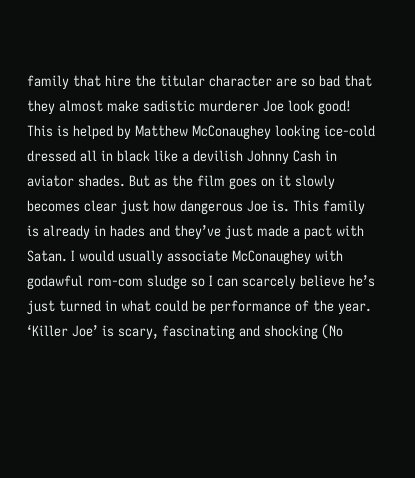family that hire the titular character are so bad that they almost make sadistic murderer Joe look good! This is helped by Matthew McConaughey looking ice-cold dressed all in black like a devilish Johnny Cash in aviator shades. But as the film goes on it slowly becomes clear just how dangerous Joe is. This family is already in hades and they’ve just made a pact with Satan. I would usually associate McConaughey with godawful rom-com sludge so I can scarcely believe he’s just turned in what could be performance of the year.  ‘Killer Joe’ is scary, fascinating and shocking (No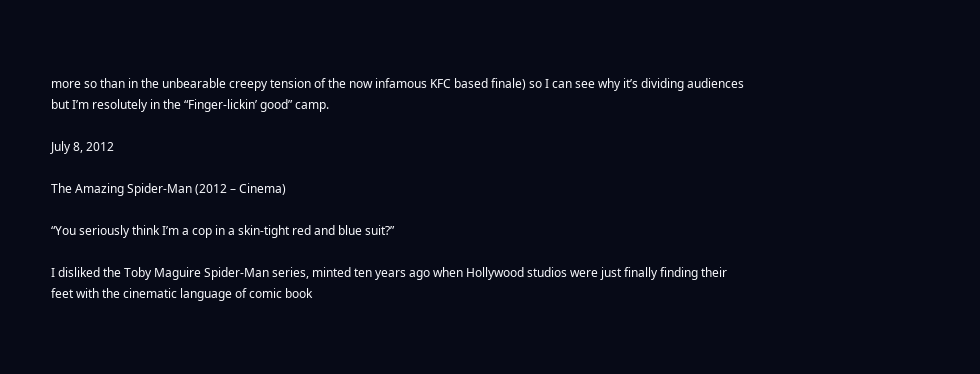more so than in the unbearable creepy tension of the now infamous KFC based finale) so I can see why it’s dividing audiences but I’m resolutely in the “Finger-lickin’ good” camp.

July 8, 2012

The Amazing Spider-Man (2012 – Cinema)

“You seriously think I’m a cop in a skin-tight red and blue suit?”

I disliked the Toby Maguire Spider-Man series, minted ten years ago when Hollywood studios were just finally finding their feet with the cinematic language of comic book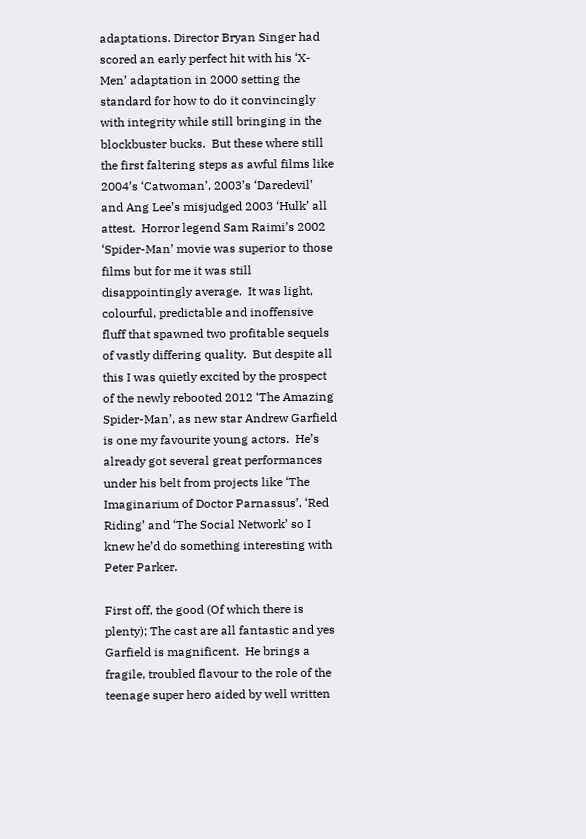adaptations. Director Bryan Singer had scored an early perfect hit with his ‘X-Men’ adaptation in 2000 setting the standard for how to do it convincingly with integrity while still bringing in the blockbuster bucks.  But these where still the first faltering steps as awful films like 2004’s ‘Catwoman’, 2003’s ‘Daredevil’ and Ang Lee’s misjudged 2003 ‘Hulk’ all attest.  Horror legend Sam Raimi’s 2002 ‘Spider-Man’ movie was superior to those films but for me it was still disappointingly average.  It was light, colourful, predictable and inoffensive fluff that spawned two profitable sequels of vastly differing quality.  But despite all this I was quietly excited by the prospect of the newly rebooted 2012 ‘The Amazing Spider-Man’, as new star Andrew Garfield is one my favourite young actors.  He’s already got several great performances under his belt from projects like ‘The Imaginarium of Doctor Parnassus’, ‘Red Riding’ and ‘The Social Network’ so I knew he’d do something interesting with Peter Parker.

First off, the good (Of which there is plenty); The cast are all fantastic and yes Garfield is magnificent.  He brings a fragile, troubled flavour to the role of the teenage super hero aided by well written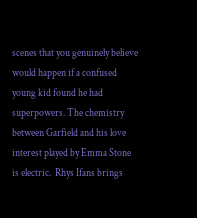scenes that you genuinely believe would happen if a confused young kid found he had superpowers. The chemistry between Garfield and his love interest played by Emma Stone is electric.  Rhys Ifans brings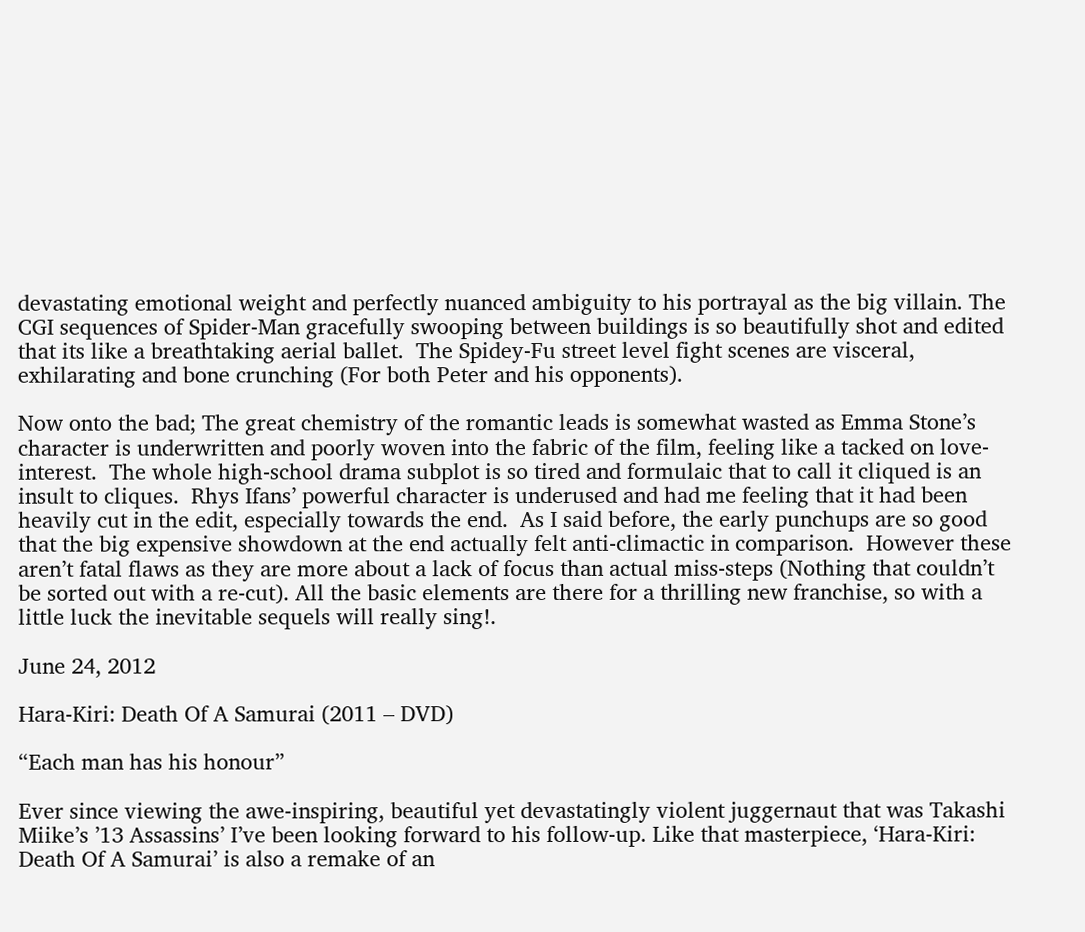devastating emotional weight and perfectly nuanced ambiguity to his portrayal as the big villain. The CGI sequences of Spider-Man gracefully swooping between buildings is so beautifully shot and edited that its like a breathtaking aerial ballet.  The Spidey-Fu street level fight scenes are visceral, exhilarating and bone crunching (For both Peter and his opponents).

Now onto the bad; The great chemistry of the romantic leads is somewhat wasted as Emma Stone’s character is underwritten and poorly woven into the fabric of the film, feeling like a tacked on love-interest.  The whole high-school drama subplot is so tired and formulaic that to call it cliqued is an insult to cliques.  Rhys Ifans’ powerful character is underused and had me feeling that it had been heavily cut in the edit, especially towards the end.  As I said before, the early punchups are so good that the big expensive showdown at the end actually felt anti-climactic in comparison.  However these aren’t fatal flaws as they are more about a lack of focus than actual miss-steps (Nothing that couldn’t be sorted out with a re-cut). All the basic elements are there for a thrilling new franchise, so with a little luck the inevitable sequels will really sing!.

June 24, 2012

Hara-Kiri: Death Of A Samurai (2011 – DVD)

“Each man has his honour”

Ever since viewing the awe-inspiring, beautiful yet devastatingly violent juggernaut that was Takashi Miike’s ’13 Assassins’ I’ve been looking forward to his follow-up. Like that masterpiece, ‘Hara-Kiri: Death Of A Samurai’ is also a remake of an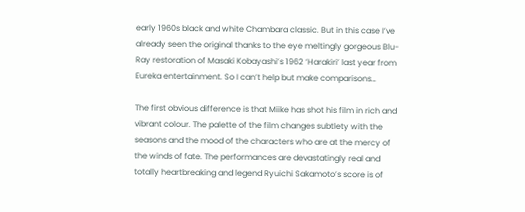early 1960s black and white Chambara classic. But in this case I’ve already seen the original thanks to the eye meltingly gorgeous Blu-Ray restoration of Masaki Kobayashi’s 1962 ‘Harakiri’ last year from Eureka entertainment. So I can’t help but make comparisons…

The first obvious difference is that Miike has shot his film in rich and vibrant colour. The palette of the film changes subtlety with the seasons and the mood of the characters who are at the mercy of the winds of fate. The performances are devastatingly real and totally heartbreaking and legend Ryuichi Sakamoto’s score is of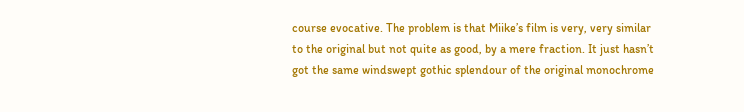course evocative. The problem is that Miike’s film is very, very similar to the original but not quite as good, by a mere fraction. It just hasn’t got the same windswept gothic splendour of the original monochrome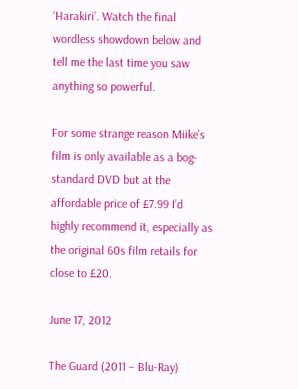‘Harakiri’. Watch the final wordless showdown below and tell me the last time you saw anything so powerful.

For some strange reason Miike’s film is only available as a bog-standard DVD but at the affordable price of £7.99 I’d highly recommend it, especially as the original 60s film retails for close to £20.

June 17, 2012

The Guard (2011 – Blu-Ray)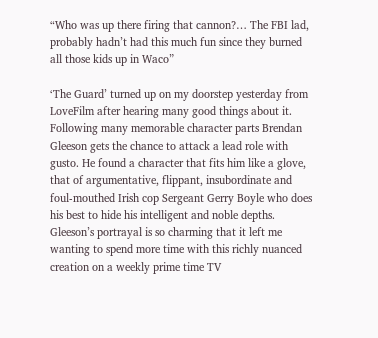“Who was up there firing that cannon?… The FBI lad, probably hadn’t had this much fun since they burned all those kids up in Waco”

‘The Guard’ turned up on my doorstep yesterday from LoveFilm after hearing many good things about it. Following many memorable character parts Brendan Gleeson gets the chance to attack a lead role with gusto. He found a character that fits him like a glove, that of argumentative, flippant, insubordinate and foul-mouthed Irish cop Sergeant Gerry Boyle who does his best to hide his intelligent and noble depths. Gleeson’s portrayal is so charming that it left me wanting to spend more time with this richly nuanced creation on a weekly prime time TV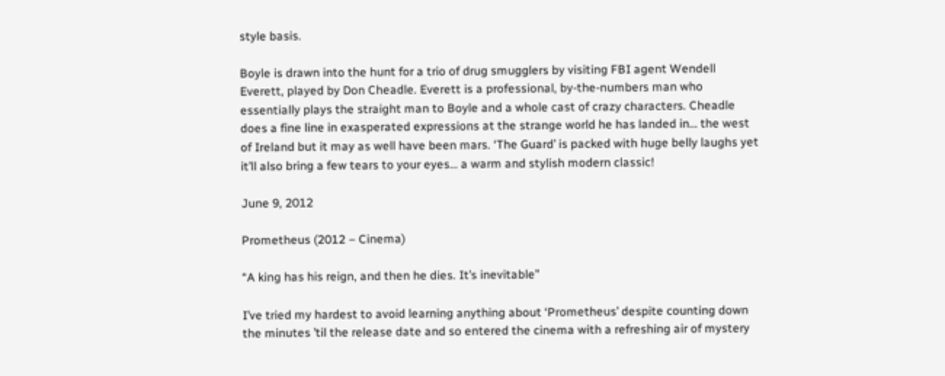style basis.

Boyle is drawn into the hunt for a trio of drug smugglers by visiting FBI agent Wendell Everett, played by Don Cheadle. Everett is a professional, by-the-numbers man who essentially plays the straight man to Boyle and a whole cast of crazy characters. Cheadle does a fine line in exasperated expressions at the strange world he has landed in… the west of Ireland but it may as well have been mars. ‘The Guard’ is packed with huge belly laughs yet it’ll also bring a few tears to your eyes… a warm and stylish modern classic!

June 9, 2012

Prometheus (2012 – Cinema)

“A king has his reign, and then he dies. It’s inevitable”

I’ve tried my hardest to avoid learning anything about ‘Prometheus’ despite counting down the minutes ’til the release date and so entered the cinema with a refreshing air of mystery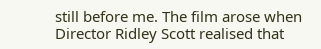still before me. The film arose when Director Ridley Scott realised that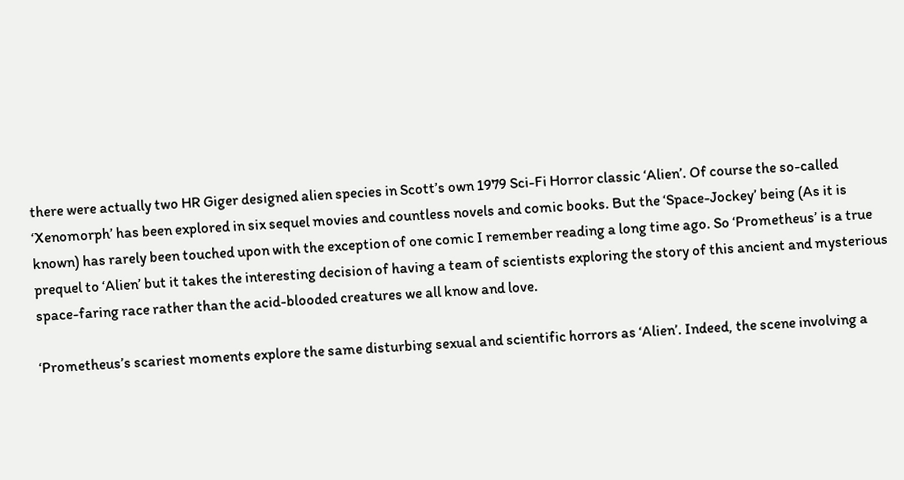there were actually two HR Giger designed alien species in Scott’s own 1979 Sci-Fi Horror classic ‘Alien’. Of course the so-called ‘Xenomorph’ has been explored in six sequel movies and countless novels and comic books. But the ‘Space-Jockey’ being (As it is known) has rarely been touched upon with the exception of one comic I remember reading a long time ago. So ‘Prometheus’ is a true prequel to ‘Alien’ but it takes the interesting decision of having a team of scientists exploring the story of this ancient and mysterious space-faring race rather than the acid-blooded creatures we all know and love.

‘Prometheus’s scariest moments explore the same disturbing sexual and scientific horrors as ‘Alien’. Indeed, the scene involving a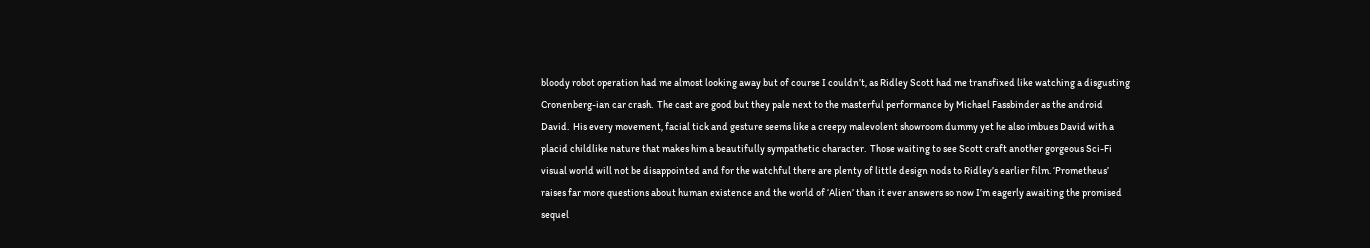bloody robot operation had me almost looking away but of course I couldn’t, as Ridley Scott had me transfixed like watching a disgusting Cronenberg-ian car crash.  The cast are good but they pale next to the masterful performance by Michael Fassbinder as the android David.  His every movement, facial tick and gesture seems like a creepy malevolent showroom dummy yet he also imbues David with a placid childlike nature that makes him a beautifully sympathetic character.  Those waiting to see Scott craft another gorgeous Sci-Fi visual world will not be disappointed and for the watchful there are plenty of little design nods to Ridley’s earlier film. ‘Prometheus’ raises far more questions about human existence and the world of ‘Alien’ than it ever answers so now I’m eagerly awaiting the promised sequel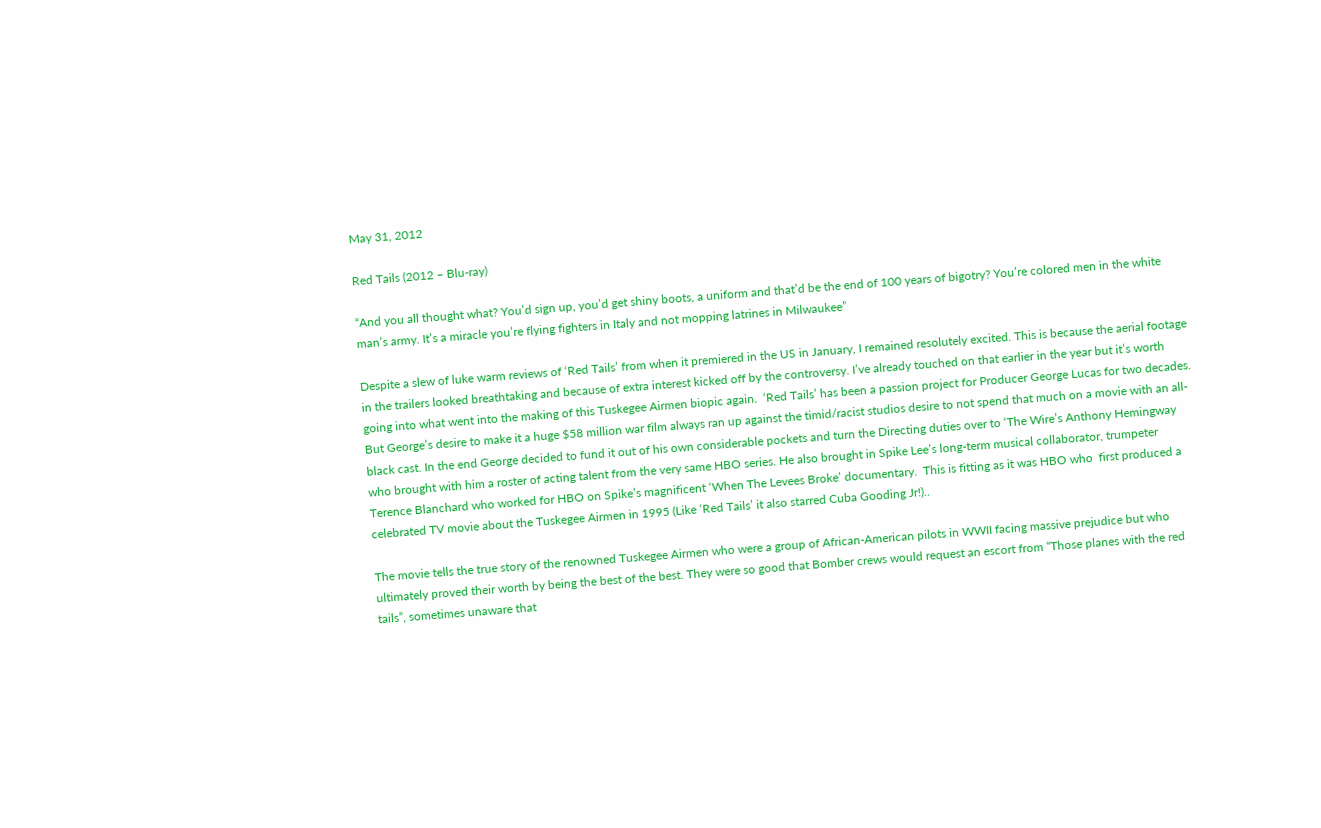May 31, 2012

Red Tails (2012 – Blu-ray)

“And you all thought what? You’d sign up, you’d get shiny boots, a uniform and that’d be the end of 100 years of bigotry? You’re colored men in the white man’s army. It’s a miracle you’re flying fighters in Italy and not mopping latrines in Milwaukee”

Despite a slew of luke warm reviews of ‘Red Tails’ from when it premiered in the US in January, I remained resolutely excited. This is because the aerial footage in the trailers looked breathtaking and because of extra interest kicked off by the controversy. I’ve already touched on that earlier in the year but it’s worth going into what went into the making of this Tuskegee Airmen biopic again.  ‘Red Tails’ has been a passion project for Producer George Lucas for two decades. But George’s desire to make it a huge $58 million war film always ran up against the timid/racist studios desire to not spend that much on a movie with an all-black cast. In the end George decided to fund it out of his own considerable pockets and turn the Directing duties over to ‘The Wire’s Anthony Hemingway who brought with him a roster of acting talent from the very same HBO series. He also brought in Spike Lee’s long-term musical collaborator, trumpeter Terence Blanchard who worked for HBO on Spike’s magnificent ‘When The Levees Broke’ documentary.  This is fitting as it was HBO who  first produced a celebrated TV movie about the Tuskegee Airmen in 1995 (Like ‘Red Tails’ it also starred Cuba Gooding Jr!)..

The movie tells the true story of the renowned Tuskegee Airmen who were a group of African-American pilots in WWII facing massive prejudice but who ultimately proved their worth by being the best of the best. They were so good that Bomber crews would request an escort from “Those planes with the red tails”, sometimes unaware that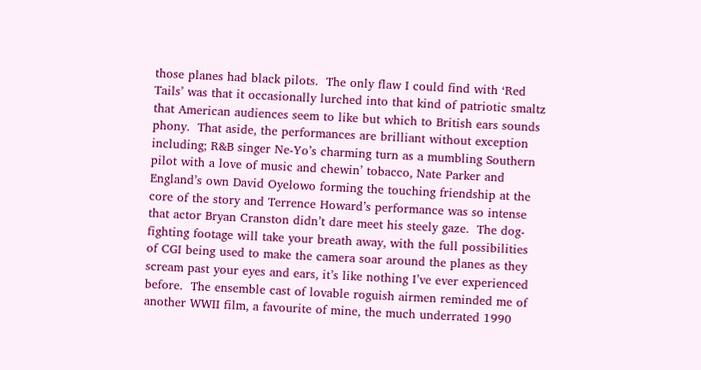those planes had black pilots.  The only flaw I could find with ‘Red Tails’ was that it occasionally lurched into that kind of patriotic smaltz that American audiences seem to like but which to British ears sounds phony.  That aside, the performances are brilliant without exception including; R&B singer Ne-Yo’s charming turn as a mumbling Southern pilot with a love of music and chewin’ tobacco, Nate Parker and England’s own David Oyelowo forming the touching friendship at the core of the story and Terrence Howard’s performance was so intense that actor Bryan Cranston didn’t dare meet his steely gaze.  The dog-fighting footage will take your breath away, with the full possibilities of CGI being used to make the camera soar around the planes as they scream past your eyes and ears, it’s like nothing I’ve ever experienced before.  The ensemble cast of lovable roguish airmen reminded me of another WWII film, a favourite of mine, the much underrated 1990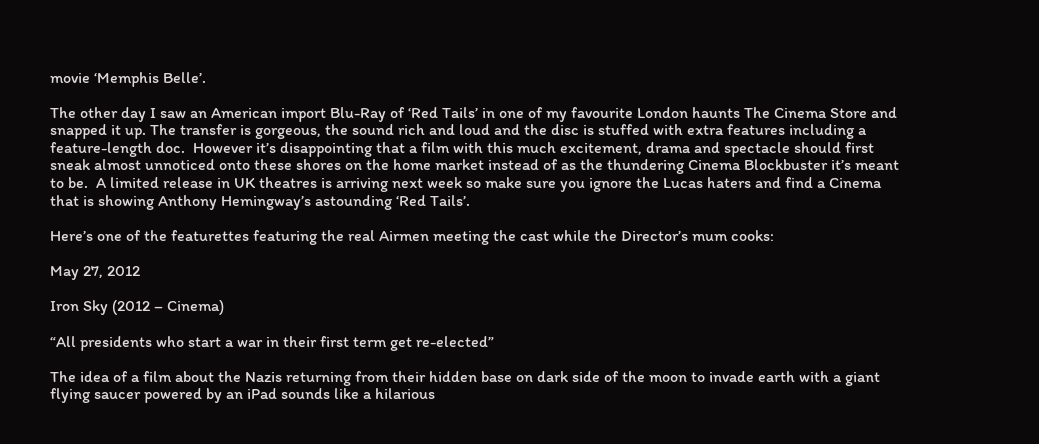movie ‘Memphis Belle’.

The other day I saw an American import Blu-Ray of ‘Red Tails’ in one of my favourite London haunts The Cinema Store and snapped it up. The transfer is gorgeous, the sound rich and loud and the disc is stuffed with extra features including a feature-length doc.  However it’s disappointing that a film with this much excitement, drama and spectacle should first sneak almost unnoticed onto these shores on the home market instead of as the thundering Cinema Blockbuster it’s meant to be.  A limited release in UK theatres is arriving next week so make sure you ignore the Lucas haters and find a Cinema that is showing Anthony Hemingway’s astounding ‘Red Tails’.

Here’s one of the featurettes featuring the real Airmen meeting the cast while the Director’s mum cooks:

May 27, 2012

Iron Sky (2012 – Cinema)

“All presidents who start a war in their first term get re-elected”

The idea of a film about the Nazis returning from their hidden base on dark side of the moon to invade earth with a giant flying saucer powered by an iPad sounds like a hilarious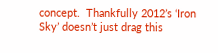concept.  Thankfully 2012’s ‘Iron Sky’ doesn’t just drag this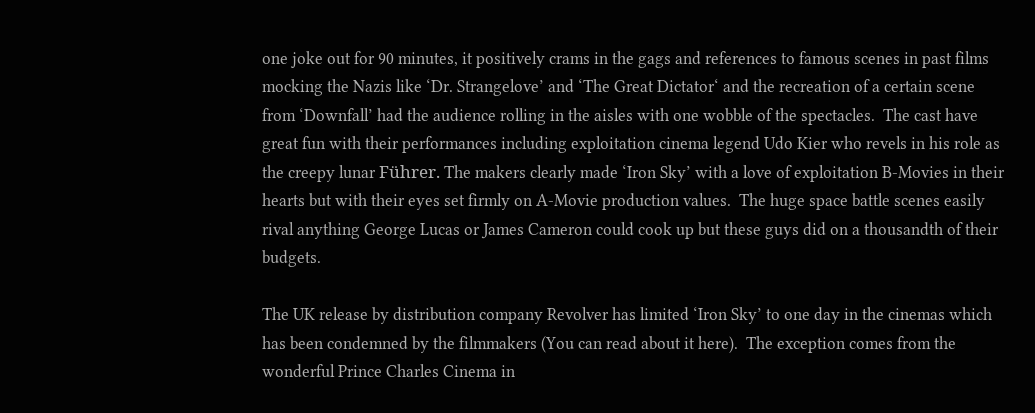one joke out for 90 minutes, it positively crams in the gags and references to famous scenes in past films mocking the Nazis like ‘Dr. Strangelove’ and ‘The Great Dictator‘ and the recreation of a certain scene from ‘Downfall’ had the audience rolling in the aisles with one wobble of the spectacles.  The cast have great fun with their performances including exploitation cinema legend Udo Kier who revels in his role as the creepy lunar Führer. The makers clearly made ‘Iron Sky’ with a love of exploitation B-Movies in their hearts but with their eyes set firmly on A-Movie production values.  The huge space battle scenes easily rival anything George Lucas or James Cameron could cook up but these guys did on a thousandth of their budgets.

The UK release by distribution company Revolver has limited ‘Iron Sky’ to one day in the cinemas which has been condemned by the filmmakers (You can read about it here).  The exception comes from the wonderful Prince Charles Cinema in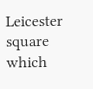Leicester square which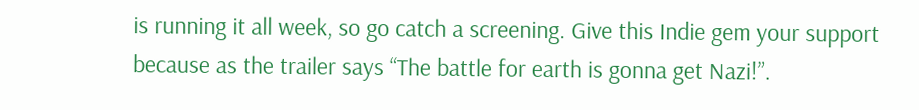is running it all week, so go catch a screening. Give this Indie gem your support because as the trailer says “The battle for earth is gonna get Nazi!”.